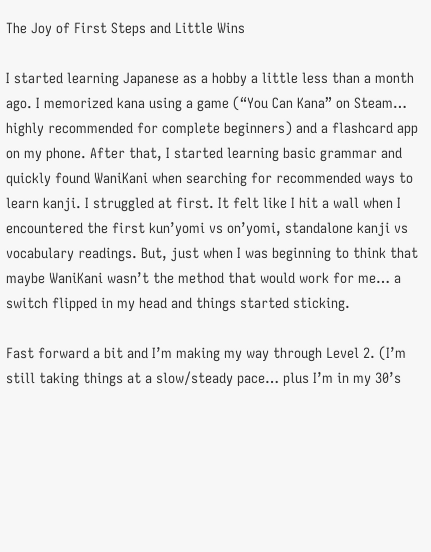The Joy of First Steps and Little Wins

I started learning Japanese as a hobby a little less than a month ago. I memorized kana using a game (“You Can Kana” on Steam… highly recommended for complete beginners) and a flashcard app on my phone. After that, I started learning basic grammar and quickly found WaniKani when searching for recommended ways to learn kanji. I struggled at first. It felt like I hit a wall when I encountered the first kun’yomi vs on’yomi, standalone kanji vs vocabulary readings. But, just when I was beginning to think that maybe WaniKani wasn’t the method that would work for me… a switch flipped in my head and things started sticking.

Fast forward a bit and I’m making my way through Level 2. (I’m still taking things at a slow/steady pace… plus I’m in my 30’s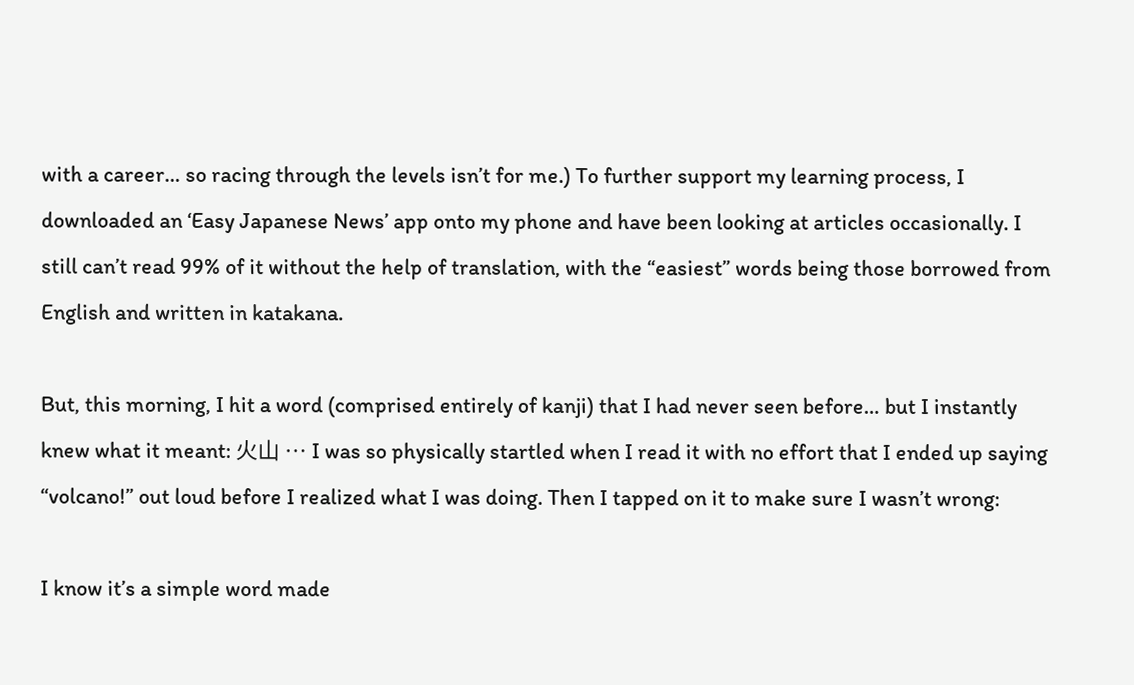with a career… so racing through the levels isn’t for me.) To further support my learning process, I downloaded an ‘Easy Japanese News’ app onto my phone and have been looking at articles occasionally. I still can’t read 99% of it without the help of translation, with the “easiest” words being those borrowed from English and written in katakana.

But, this morning, I hit a word (comprised entirely of kanji) that I had never seen before… but I instantly knew what it meant: 火山 … I was so physically startled when I read it with no effort that I ended up saying “volcano!” out loud before I realized what I was doing. Then I tapped on it to make sure I wasn’t wrong:

I know it’s a simple word made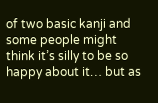of two basic kanji and some people might think it’s silly to be so happy about it… but as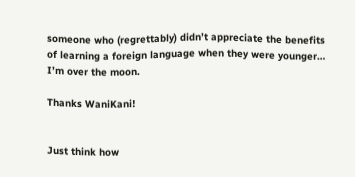someone who (regrettably) didn’t appreciate the benefits of learning a foreign language when they were younger… I’m over the moon.

Thanks WaniKani!


Just think how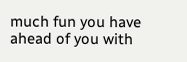much fun you have ahead of you with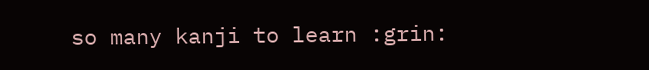so many kanji to learn :grin: